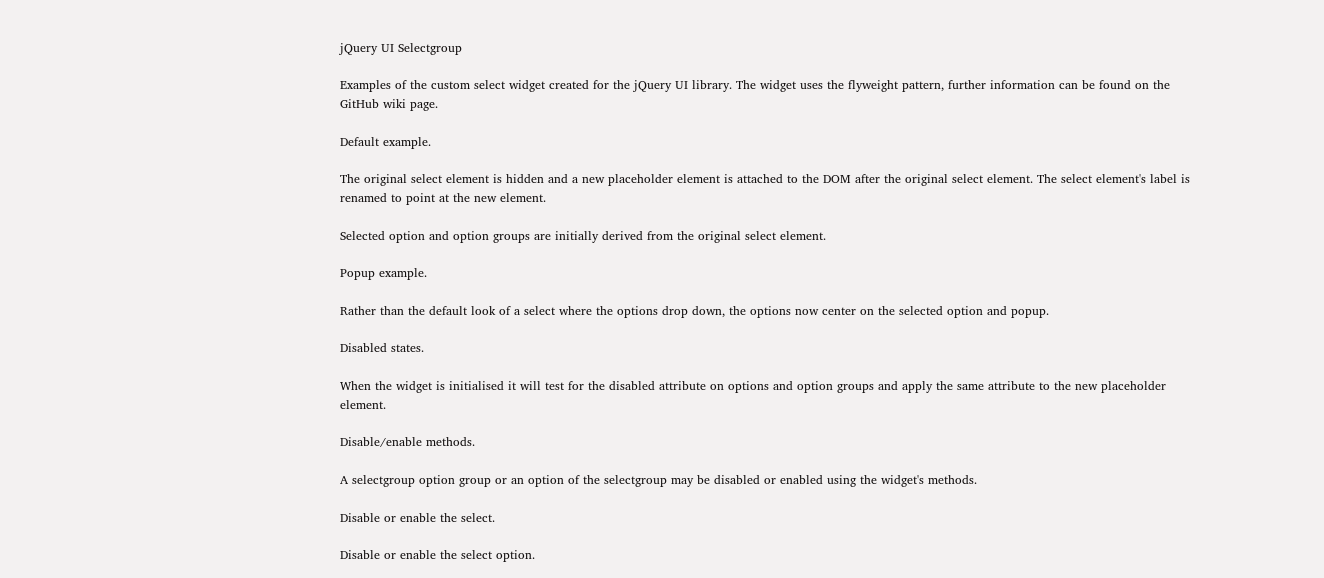jQuery UI Selectgroup

Examples of the custom select widget created for the jQuery UI library. The widget uses the flyweight pattern, further information can be found on the GitHub wiki page.

Default example.

The original select element is hidden and a new placeholder element is attached to the DOM after the original select element. The select element's label is renamed to point at the new element.

Selected option and option groups are initially derived from the original select element.

Popup example.

Rather than the default look of a select where the options drop down, the options now center on the selected option and popup.

Disabled states.

When the widget is initialised it will test for the disabled attribute on options and option groups and apply the same attribute to the new placeholder element.

Disable/enable methods.

A selectgroup option group or an option of the selectgroup may be disabled or enabled using the widget's methods.

Disable or enable the select.

Disable or enable the select option.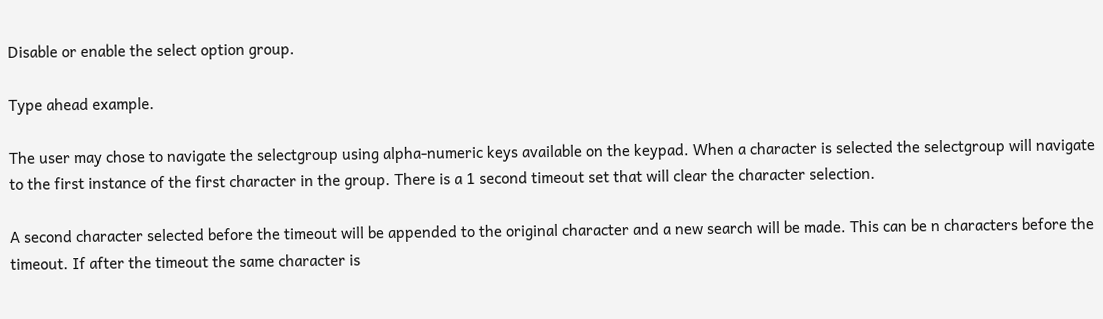Disable or enable the select option group.

Type ahead example.

The user may chose to navigate the selectgroup using alpha-numeric keys available on the keypad. When a character is selected the selectgroup will navigate to the first instance of the first character in the group. There is a 1 second timeout set that will clear the character selection.

A second character selected before the timeout will be appended to the original character and a new search will be made. This can be n characters before the timeout. If after the timeout the same character is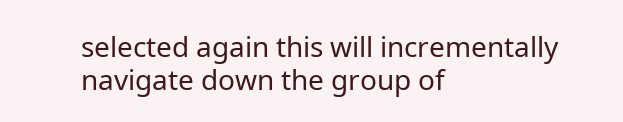selected again this will incrementally navigate down the group of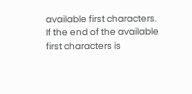available first characters. If the end of the available first characters is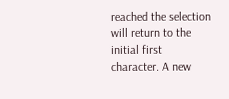reached the selection will return to the initial first character. A new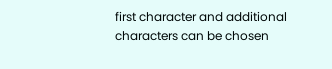first character and additional characters can be chosen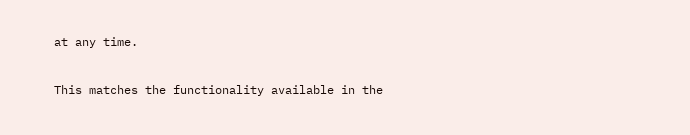at any time.

This matches the functionality available in the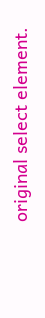original select element.